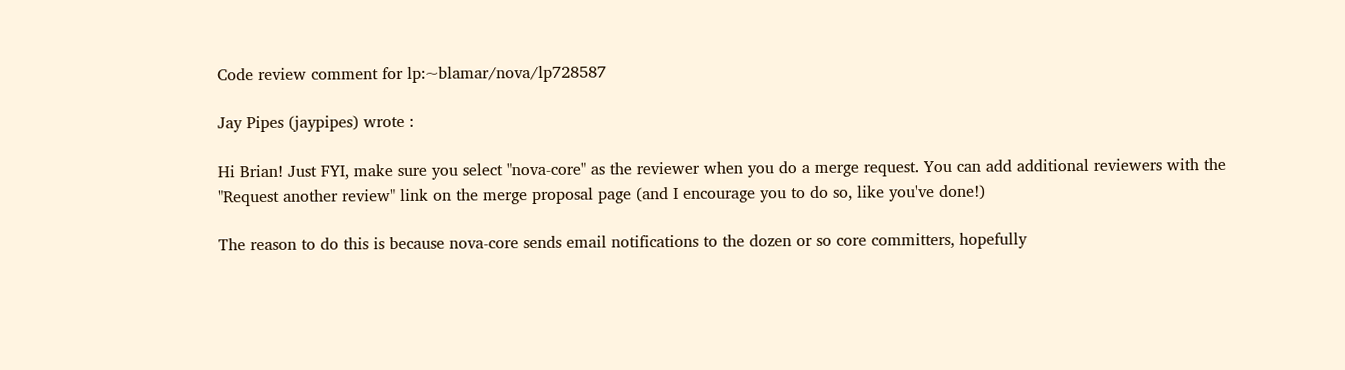Code review comment for lp:~blamar/nova/lp728587

Jay Pipes (jaypipes) wrote :

Hi Brian! Just FYI, make sure you select "nova-core" as the reviewer when you do a merge request. You can add additional reviewers with the "Request another review" link on the merge proposal page (and I encourage you to do so, like you've done!)

The reason to do this is because nova-core sends email notifications to the dozen or so core committers, hopefully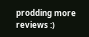prodding more reviews :)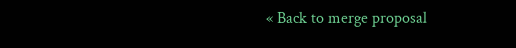« Back to merge proposal